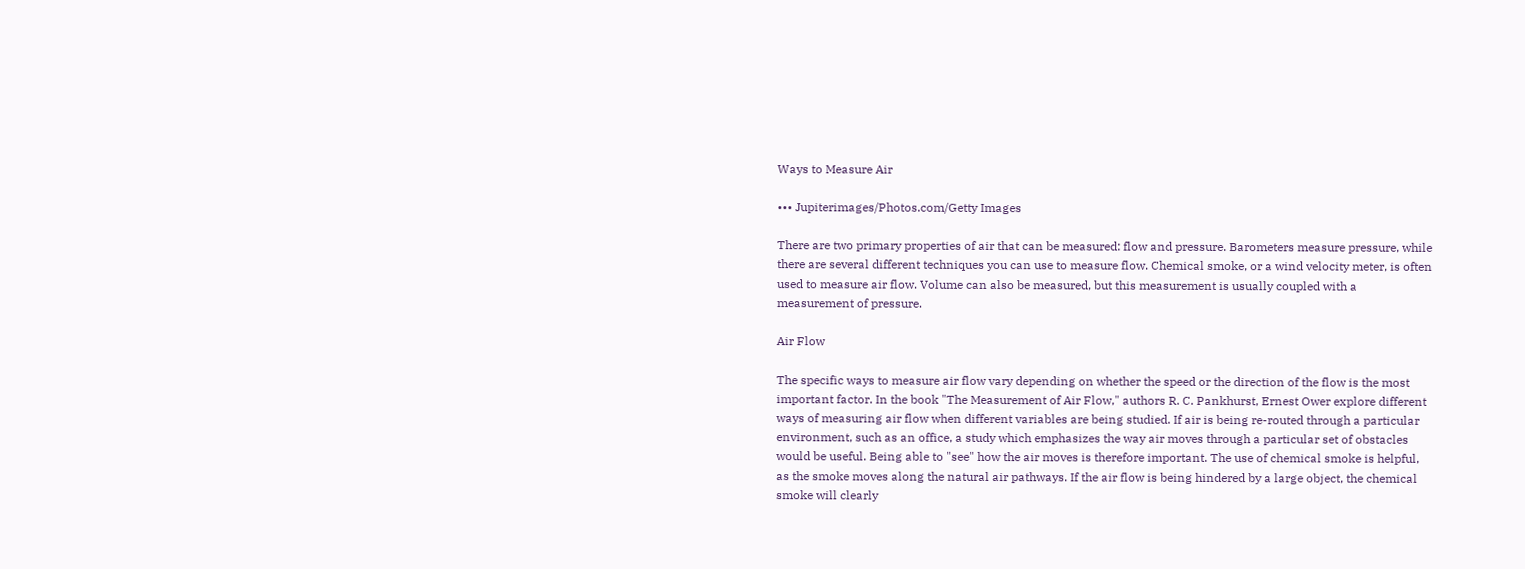Ways to Measure Air

••• Jupiterimages/Photos.com/Getty Images

There are two primary properties of air that can be measured: flow and pressure. Barometers measure pressure, while there are several different techniques you can use to measure flow. Chemical smoke, or a wind velocity meter, is often used to measure air flow. Volume can also be measured, but this measurement is usually coupled with a measurement of pressure.

Air Flow

The specific ways to measure air flow vary depending on whether the speed or the direction of the flow is the most important factor. In the book "The Measurement of Air Flow," authors R. C. Pankhurst, Ernest Ower explore different ways of measuring air flow when different variables are being studied. If air is being re-routed through a particular environment, such as an office, a study which emphasizes the way air moves through a particular set of obstacles would be useful. Being able to "see" how the air moves is therefore important. The use of chemical smoke is helpful, as the smoke moves along the natural air pathways. If the air flow is being hindered by a large object, the chemical smoke will clearly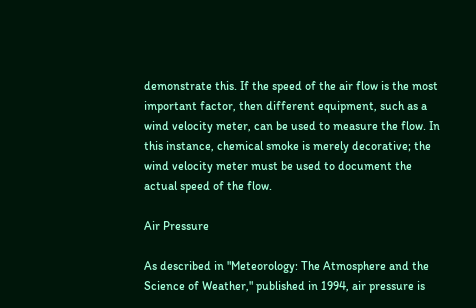demonstrate this. If the speed of the air flow is the most important factor, then different equipment, such as a wind velocity meter, can be used to measure the flow. In this instance, chemical smoke is merely decorative; the wind velocity meter must be used to document the actual speed of the flow.

Air Pressure

As described in "Meteorology: The Atmosphere and the Science of Weather," published in 1994, air pressure is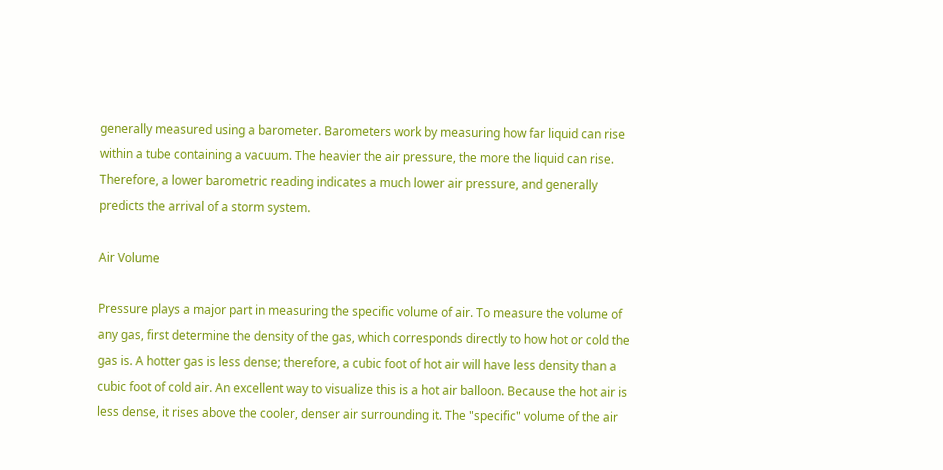generally measured using a barometer. Barometers work by measuring how far liquid can rise within a tube containing a vacuum. The heavier the air pressure, the more the liquid can rise. Therefore, a lower barometric reading indicates a much lower air pressure, and generally predicts the arrival of a storm system.

Air Volume

Pressure plays a major part in measuring the specific volume of air. To measure the volume of any gas, first determine the density of the gas, which corresponds directly to how hot or cold the gas is. A hotter gas is less dense; therefore, a cubic foot of hot air will have less density than a cubic foot of cold air. An excellent way to visualize this is a hot air balloon. Because the hot air is less dense, it rises above the cooler, denser air surrounding it. The "specific" volume of the air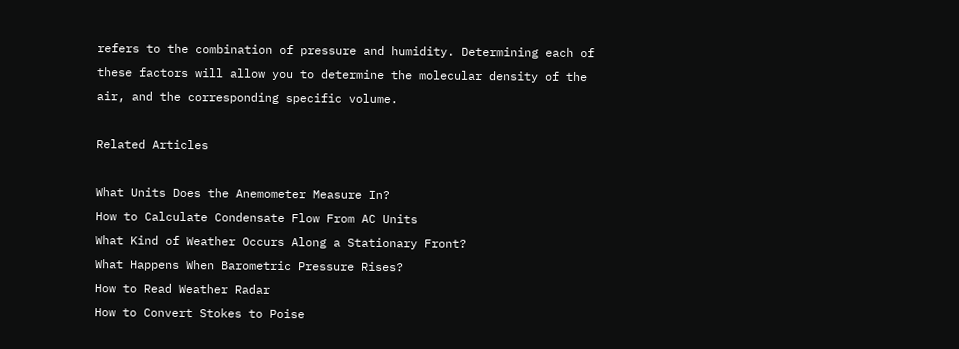refers to the combination of pressure and humidity. Determining each of these factors will allow you to determine the molecular density of the air, and the corresponding specific volume.

Related Articles

What Units Does the Anemometer Measure In?
How to Calculate Condensate Flow From AC Units
What Kind of Weather Occurs Along a Stationary Front?
What Happens When Barometric Pressure Rises?
How to Read Weather Radar
How to Convert Stokes to Poise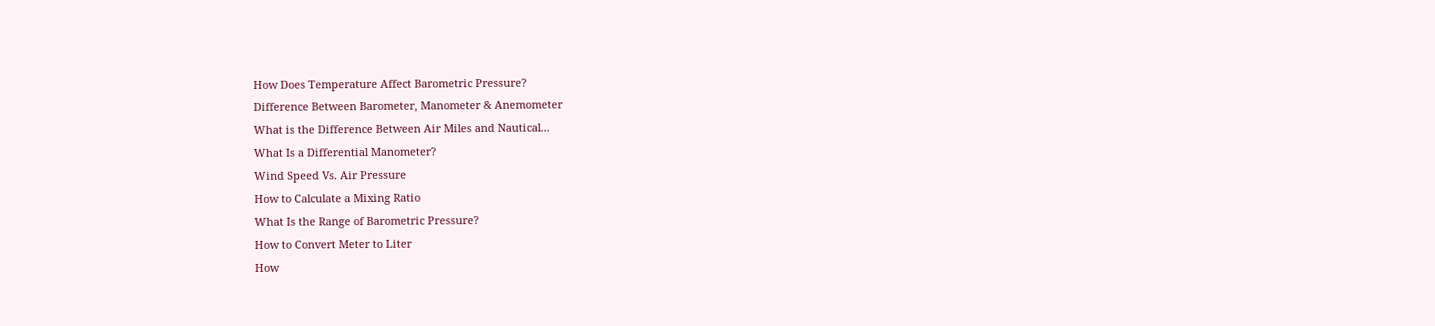How Does Temperature Affect Barometric Pressure?
Difference Between Barometer, Manometer & Anemometer
What is the Difference Between Air Miles and Nautical...
What Is a Differential Manometer?
Wind Speed Vs. Air Pressure
How to Calculate a Mixing Ratio
What Is the Range of Barometric Pressure?
How to Convert Meter to Liter
How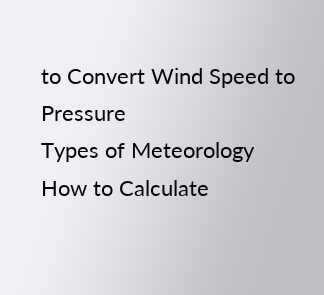to Convert Wind Speed to Pressure
Types of Meteorology
How to Calculate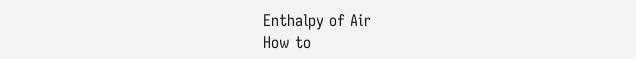Enthalpy of Air
How to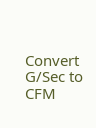Convert G/Sec to CFM